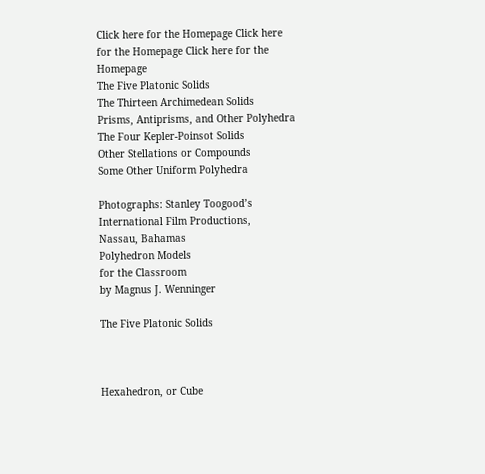Click here for the Homepage Click here for the Homepage Click here for the Homepage
The Five Platonic Solids
The Thirteen Archimedean Solids
Prisms, Antiprisms, and Other Polyhedra
The Four Kepler-Poinsot Solids
Other Stellations or Compounds
Some Other Uniform Polyhedra

Photographs: Stanley Toogood’s
International Film Productions,
Nassau, Bahamas
Polyhedron Models
for the Classroom
by Magnus J. Wenninger

The Five Platonic Solids



Hexahedron, or Cube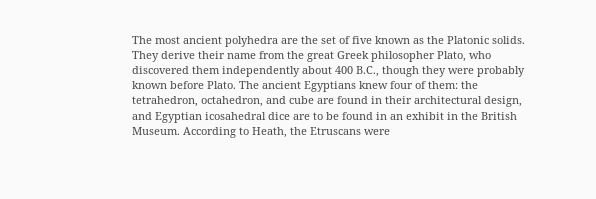The most ancient polyhedra are the set of five known as the Platonic solids. They derive their name from the great Greek philosopher Plato, who discovered them independently about 400 B.C., though they were probably known before Plato. The ancient Egyptians knew four of them: the tetrahedron, octahedron, and cube are found in their architectural design, and Egyptian icosahedral dice are to be found in an exhibit in the British Museum. According to Heath, the Etruscans were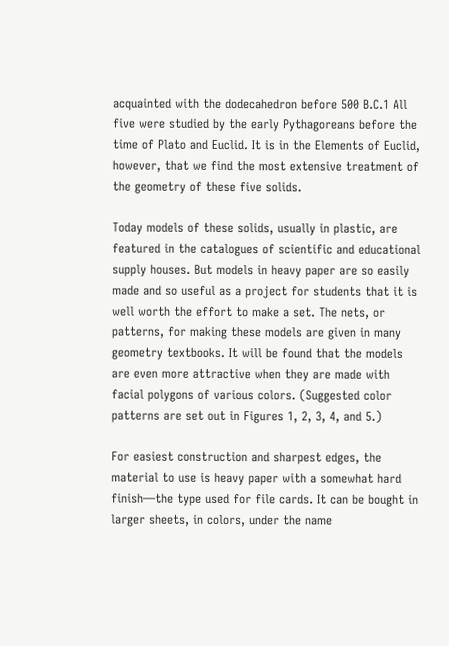acquainted with the dodecahedron before 500 B.C.1 All five were studied by the early Pythagoreans before the time of Plato and Euclid. It is in the Elements of Euclid, however, that we find the most extensive treatment of the geometry of these five solids.

Today models of these solids, usually in plastic, are featured in the catalogues of scientific and educational supply houses. But models in heavy paper are so easily made and so useful as a project for students that it is well worth the effort to make a set. The nets, or patterns, for making these models are given in many geometry textbooks. It will be found that the models are even more attractive when they are made with facial polygons of various colors. (Suggested color patterns are set out in Figures 1, 2, 3, 4, and 5.)

For easiest construction and sharpest edges, the material to use is heavy paper with a somewhat hard finish—the type used for file cards. It can be bought in larger sheets, in colors, under the name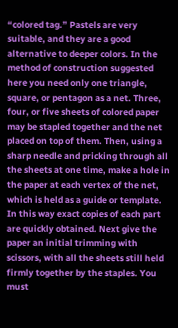“colored tag.” Pastels are very suitable, and they are a good alternative to deeper colors. In the method of construction suggested here you need only one triangle, square, or pentagon as a net. Three, four, or five sheets of colored paper may be stapled together and the net placed on top of them. Then, using a sharp needle and pricking through all the sheets at one time, make a hole in the paper at each vertex of the net, which is held as a guide or template. In this way exact copies of each part are quickly obtained. Next give the paper an initial trimming with scissors, with all the sheets still held firmly together by the staples. You must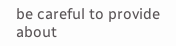be careful to provide about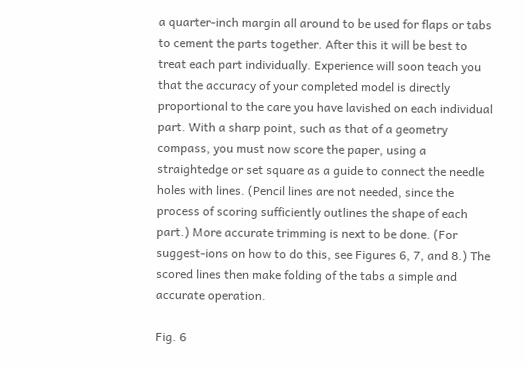a quarter-inch margin all around to be used for flaps or tabs to cement the parts together. After this it will be best to treat each part individually. Experience will soon teach you that the accuracy of your completed model is directly proportional to the care you have lavished on each individual part. With a sharp point, such as that of a geometry compass, you must now score the paper, using a straightedge or set square as a guide to connect the needle holes with lines. (Pencil lines are not needed, since the process of scoring sufficiently outlines the shape of each part.) More accurate trimming is next to be done. (For suggest-ions on how to do this, see Figures 6, 7, and 8.) The scored lines then make folding of the tabs a simple and accurate operation.

Fig. 6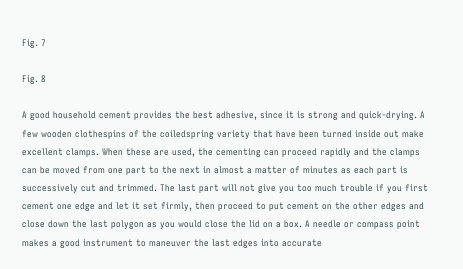Fig. 7

Fig. 8

A good household cement provides the best adhesive, since it is strong and quick-drying. A few wooden clothespins of the coiledspring variety that have been turned inside out make excellent clamps. When these are used, the cementing can proceed rapidly and the clamps can be moved from one part to the next in almost a matter of minutes as each part is successively cut and trimmed. The last part will not give you too much trouble if you first cement one edge and let it set firmly, then proceed to put cement on the other edges and close down the last polygon as you would close the lid on a box. A needle or compass point makes a good instrument to maneuver the last edges into accurate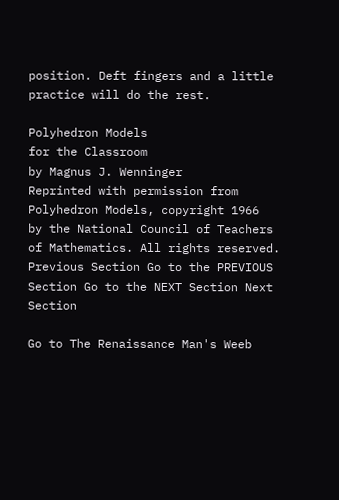position. Deft fingers and a little practice will do the rest.

Polyhedron Models
for the Classroom
by Magnus J. Wenninger
Reprinted with permission from
Polyhedron Models, copyright 1966
by the National Council of Teachers
of Mathematics. All rights reserved.
Previous Section Go to the PREVIOUS Section Go to the NEXT Section Next Section

Go to The Renaissance Man's Weeb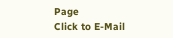Page
Click to E-Mail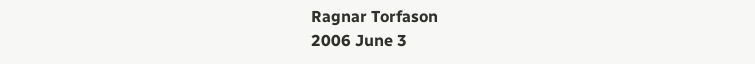Ragnar Torfason
2006 June 3